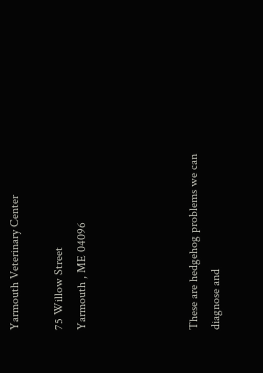Yarmouth Veterinary Center

75 Willow Street
Yarmouth , ME 04096




These are hedgehog problems we can diagnose and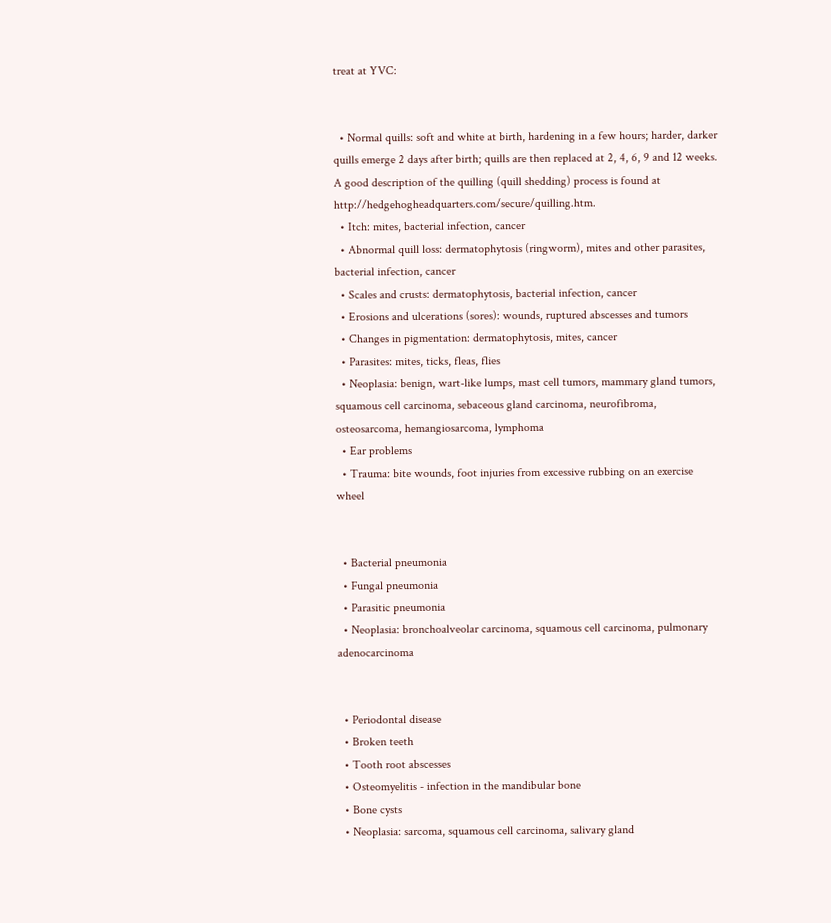treat at YVC:


  • Normal quills: soft and white at birth, hardening in a few hours; harder, darker quills emerge 2 days after birth; quills are then replaced at 2, 4, 6, 9 and 12 weeks. A good description of the quilling (quill shedding) process is found at http://hedgehogheadquarters.com/secure/quilling.htm.
  • Itch: mites, bacterial infection, cancer
  • Abnormal quill loss: dermatophytosis (ringworm), mites and other parasites, bacterial infection, cancer
  • Scales and crusts: dermatophytosis, bacterial infection, cancer
  • Erosions and ulcerations (sores): wounds, ruptured abscesses and tumors
  • Changes in pigmentation: dermatophytosis, mites, cancer
  • Parasites: mites, ticks, fleas, flies
  • Neoplasia: benign, wart-like lumps, mast cell tumors, mammary gland tumors, squamous cell carcinoma, sebaceous gland carcinoma, neurofibroma, osteosarcoma, hemangiosarcoma, lymphoma
  • Ear problems
  • Trauma: bite wounds, foot injuries from excessive rubbing on an exercise wheel


  • Bacterial pneumonia
  • Fungal pneumonia
  • Parasitic pneumonia
  • Neoplasia: bronchoalveolar carcinoma, squamous cell carcinoma, pulmonary adenocarcinoma


  • Periodontal disease
  • Broken teeth
  • Tooth root abscesses
  • Osteomyelitis - infection in the mandibular bone
  • Bone cysts
  • Neoplasia: sarcoma, squamous cell carcinoma, salivary gland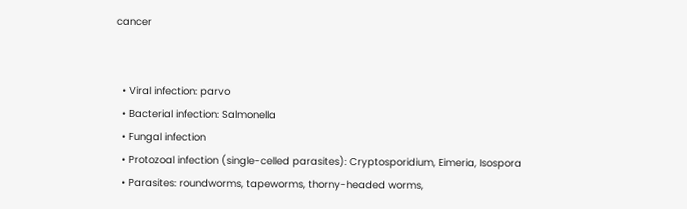cancer


  • Viral infection: parvo
  • Bacterial infection: Salmonella
  • Fungal infection
  • Protozoal infection (single-celled parasites): Cryptosporidium, Eimeria, Isospora
  • Parasites: roundworms, tapeworms, thorny-headed worms,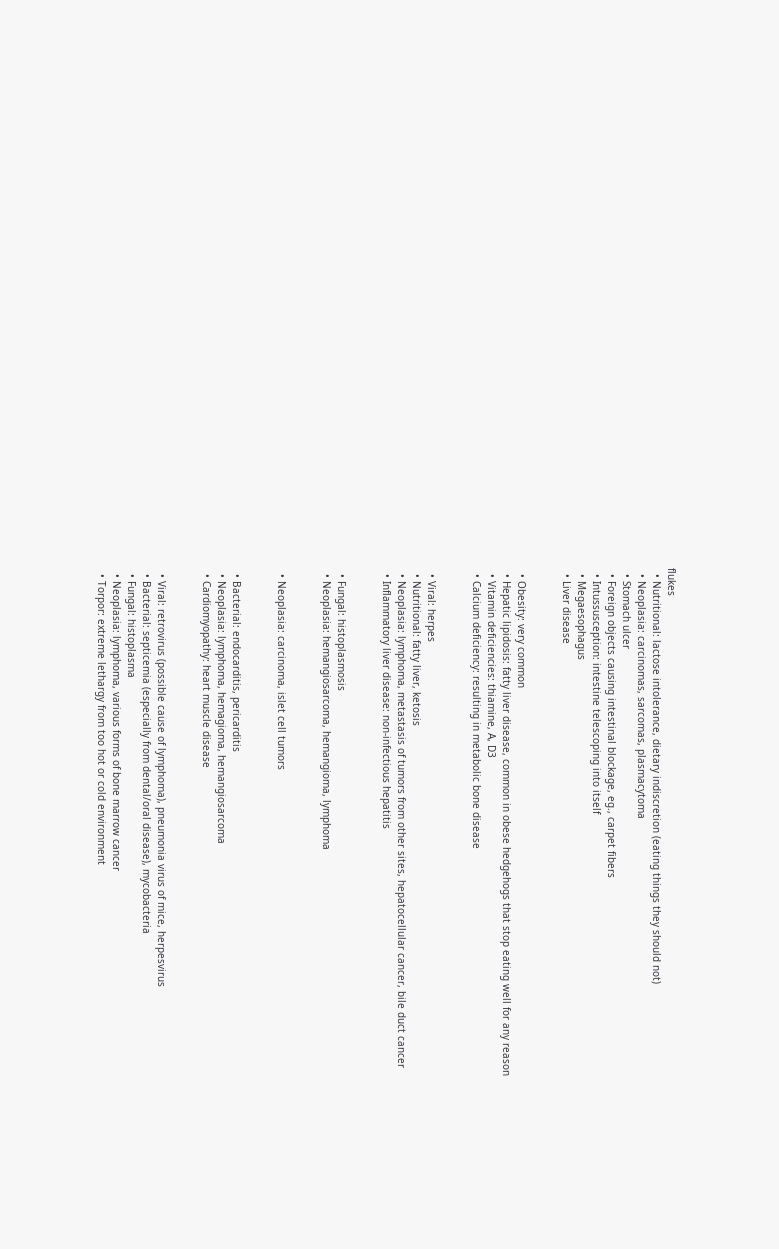flukes
  • Nutritional: lactose intolerance, dietary indiscretion (eating things they should not)
  • Neoplasia: carcinomas, sarcomas, plasmacytoma
  • Stomach ulcer
  • Foreign objects causing intestinal blockage, eg., carpet fibers
  • Intussusception: intestine telescoping into itself
  • Megaesophagus
  • Liver disease


  • Obesity: very common
  • Hepatic lipidosis: fatty liver disease, common in obese hedgehogs that stop eating well for any reason
  • Vitamin deficiencies: thiamine, A, D3
  • Calcium deficiency: resulting in metabolic bone disease


  • Viral: herpes
  • Nutritional: fatty liver, ketosis
  • Neoplasia: lymphoma, metastasis of tumors from other sites, hepatocellular cancer, bile duct cancer
  • Inflammatory liver disease: non-infectious hepatitis


  • Fungal: histoplasmosis
  • Neoplasia: hemangiosarcoma, hemangioma, lymphoma


  • Neoplasia: carcinoma, islet cell tumors


  • Bacterial: endocarditis, pericarditis
  • Neoplasia: lymphoma, hemagioma, hemangiosarcoma
  • Cardiomyopathy: heart muscle disease


  • Viral: retrovirus (possible cause of lymphoma), pneumonia virus of mice, herpesvirus
  • Bacterial: septicemia (especially from dental/oral disease), mycobacteria
  • Fungal: histoplasma
  • Neoplasia: lymphoma, various forms of bone marrow cancer
  • Torpor: extreme lethargy from too hot or cold environment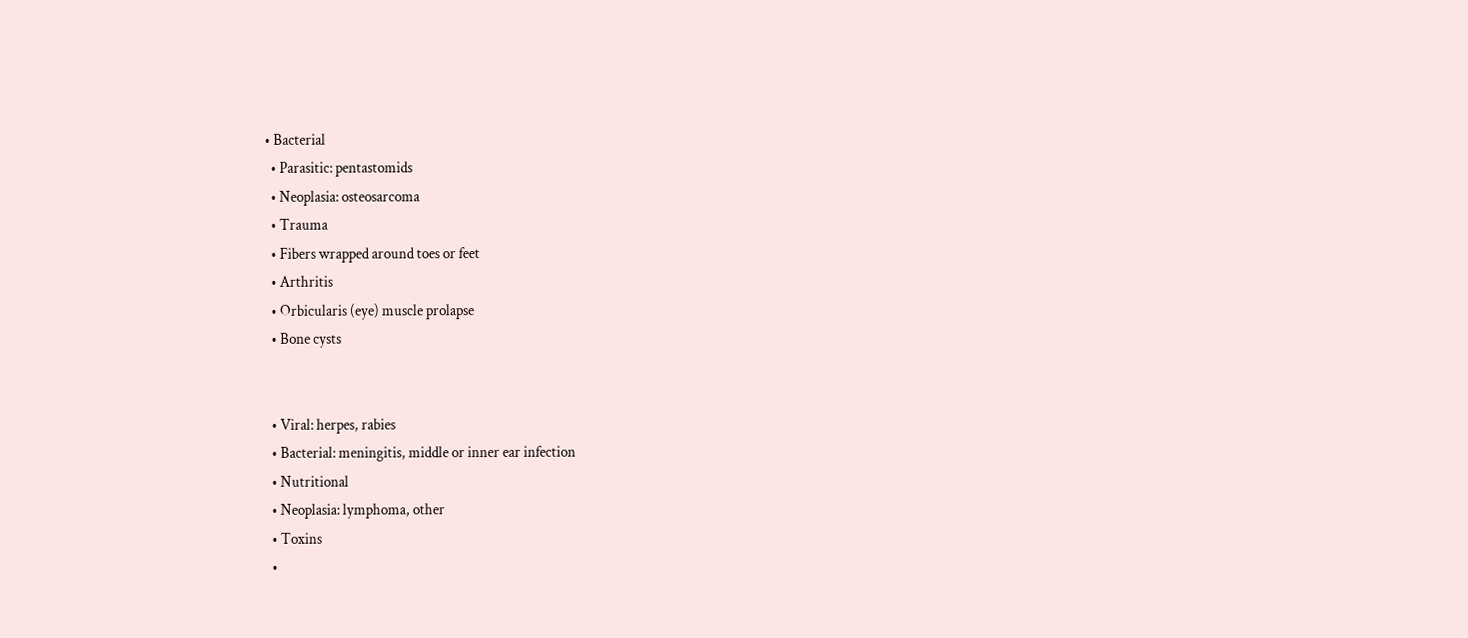• Bacterial
  • Parasitic: pentastomids
  • Neoplasia: osteosarcoma
  • Trauma
  • Fibers wrapped around toes or feet
  • Arthritis
  • Orbicularis (eye) muscle prolapse
  • Bone cysts


  • Viral: herpes, rabies
  • Bacterial: meningitis, middle or inner ear infection
  • Nutritional
  • Neoplasia: lymphoma, other
  • Toxins
  •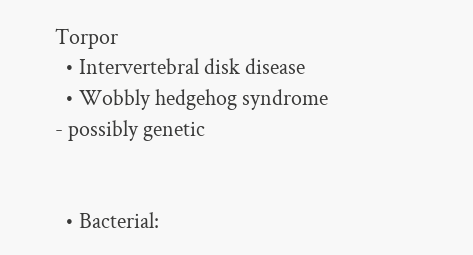Torpor
  • Intervertebral disk disease
  • Wobbly hedgehog syndrome - possibly genetic


  • Bacterial: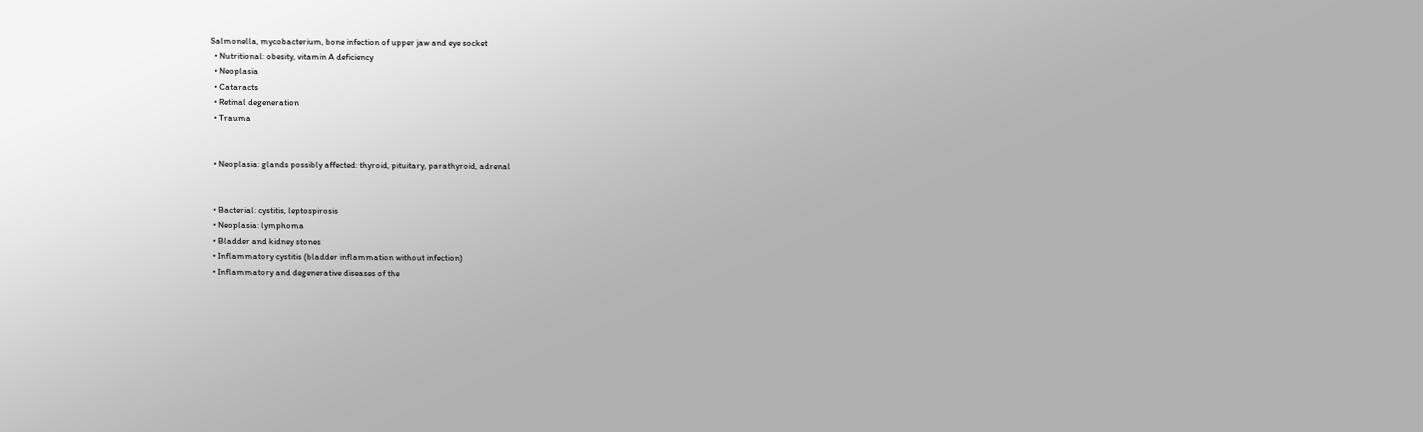Salmonella, mycobacterium, bone infection of upper jaw and eye socket
  • Nutritional: obesity, vitamin A deficiency
  • Neoplasia
  • Cataracts
  • Retinal degeneration
  • Trauma


  • Neoplasia: glands possibly affected: thyroid, pituitary, parathyroid, adrenal


  • Bacterial: cystitis, leptospirosis
  • Neoplasia: lymphoma
  • Bladder and kidney stones
  • Inflammatory cystitis (bladder inflammation without infection)
  • Inflammatory and degenerative diseases of the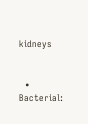kidneys


  • Bacterial: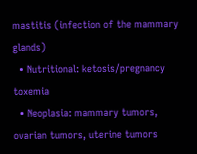mastitis (infection of the mammary glands)
  • Nutritional: ketosis/pregnancy toxemia
  • Neoplasia: mammary tumors, ovarian tumors, uterine tumors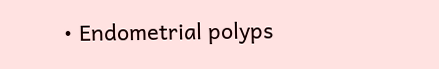• Endometrial polyps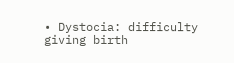• Dystocia: difficulty giving birth